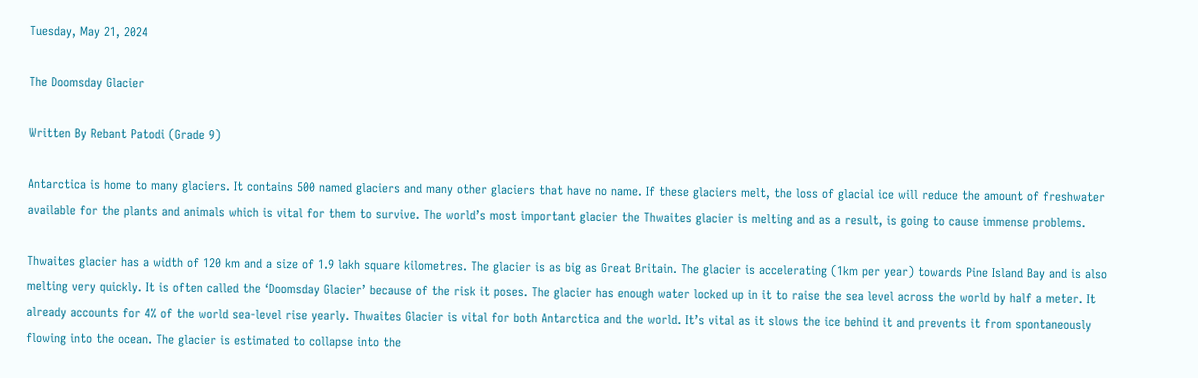Tuesday, May 21, 2024

The Doomsday Glacier

Written By Rebant Patodi (Grade 9)

Antarctica is home to many glaciers. It contains 500 named glaciers and many other glaciers that have no name. If these glaciers melt, the loss of glacial ice will reduce the amount of freshwater available for the plants and animals which is vital for them to survive. The world’s most important glacier the Thwaites glacier is melting and as a result, is going to cause immense problems.

Thwaites glacier has a width of 120 km and a size of 1.9 lakh square kilometres. The glacier is as big as Great Britain. The glacier is accelerating (1km per year) towards Pine Island Bay and is also melting very quickly. It is often called the ‘Doomsday Glacier’ because of the risk it poses. The glacier has enough water locked up in it to raise the sea level across the world by half a meter. It already accounts for 4% of the world sea-level rise yearly. Thwaites Glacier is vital for both Antarctica and the world. It’s vital as it slows the ice behind it and prevents it from spontaneously flowing into the ocean. The glacier is estimated to collapse into the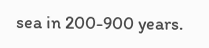sea in 200-900 years.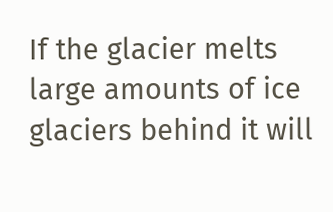If the glacier melts large amounts of ice glaciers behind it will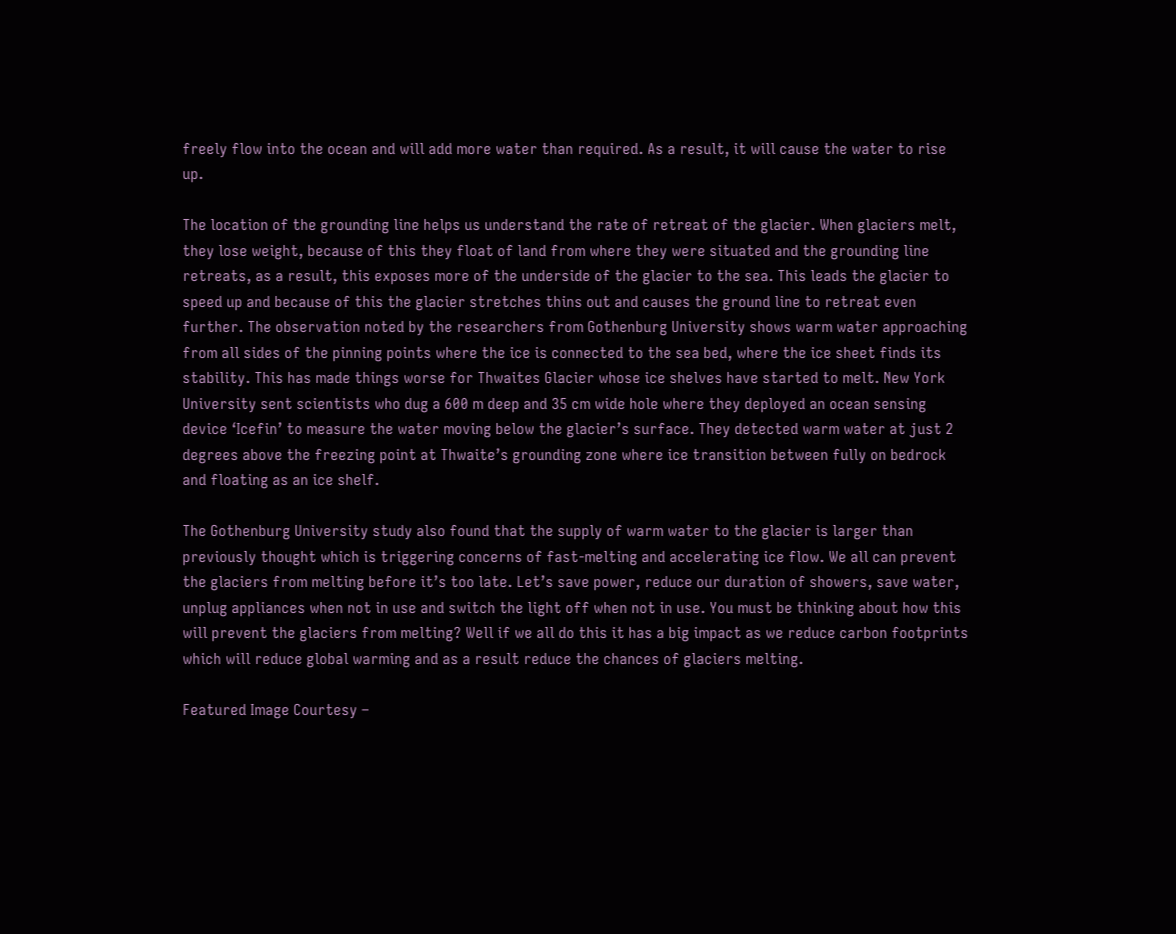freely flow into the ocean and will add more water than required. As a result, it will cause the water to rise up.

The location of the grounding line helps us understand the rate of retreat of the glacier. When glaciers melt, they lose weight, because of this they float of land from where they were situated and the grounding line retreats, as a result, this exposes more of the underside of the glacier to the sea. This leads the glacier to speed up and because of this the glacier stretches thins out and causes the ground line to retreat even further. The observation noted by the researchers from Gothenburg University shows warm water approaching from all sides of the pinning points where the ice is connected to the sea bed, where the ice sheet finds its stability. This has made things worse for Thwaites Glacier whose ice shelves have started to melt. New York University sent scientists who dug a 600 m deep and 35 cm wide hole where they deployed an ocean sensing device ‘Icefin’ to measure the water moving below the glacier’s surface. They detected warm water at just 2 degrees above the freezing point at Thwaite’s grounding zone where ice transition between fully on bedrock and floating as an ice shelf.

The Gothenburg University study also found that the supply of warm water to the glacier is larger than previously thought which is triggering concerns of fast-melting and accelerating ice flow. We all can prevent the glaciers from melting before it’s too late. Let’s save power, reduce our duration of showers, save water, unplug appliances when not in use and switch the light off when not in use. You must be thinking about how this will prevent the glaciers from melting? Well if we all do this it has a big impact as we reduce carbon footprints which will reduce global warming and as a result reduce the chances of glaciers melting.

Featured Image Courtesy –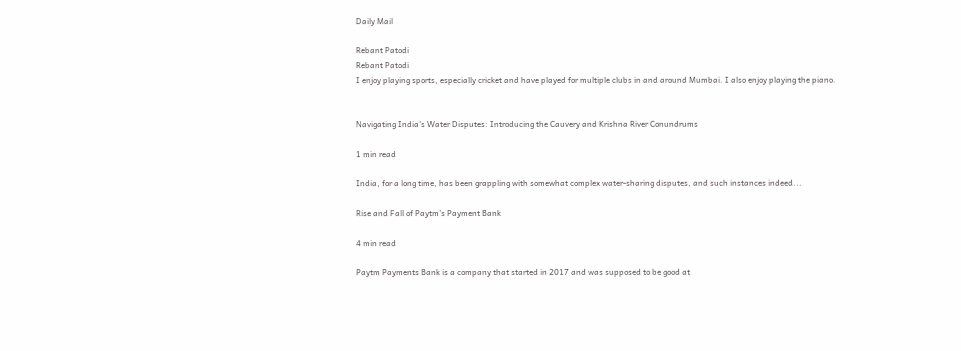Daily Mail

Rebant Patodi
Rebant Patodi
I enjoy playing sports, especially cricket and have played for multiple clubs in and around Mumbai. I also enjoy playing the piano.


Navigating India’s Water Disputes: Introducing the Cauvery and Krishna River Conundrums

1 min read

India, for a long time, has been grappling with somewhat complex water-sharing disputes, and such instances indeed...

Rise and Fall of Paytm’s Payment Bank

4 min read

Paytm Payments Bank is a company that started in 2017 and was supposed to be good at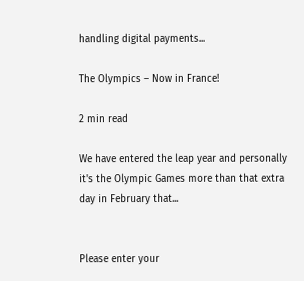handling digital payments...

The Olympics – Now in France!

2 min read

We have entered the leap year and personally it's the Olympic Games more than that extra day in February that...


Please enter your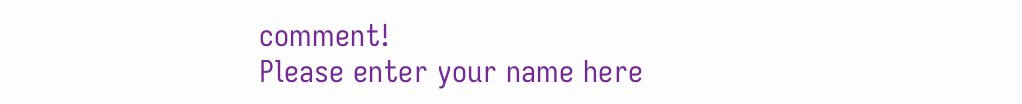comment!
Please enter your name here